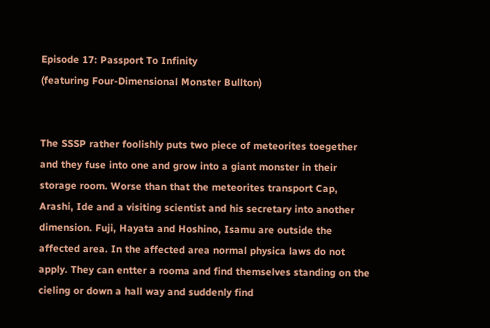Episode 17: Passport To Infinity
(featuring Four-Dimensional Monster Bullton)


The SSSP rather foolishly puts two piece of meteorites toegether and they fuse into one and grow into a giant monster in their storage room. Worse than that the meteorites transport Cap, Arashi, Ide and a visiting scientist and his secretary into another dimension. Fuji, Hayata and Hoshino, Isamu are outside the affected area. In the affected area normal physica laws do not apply. They can entter a rooma and find themselves standing on the cieling or down a hall way and suddenly find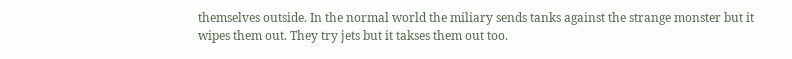themselves outside. In the normal world the miliary sends tanks against the strange monster but it wipes them out. They try jets but it takses them out too.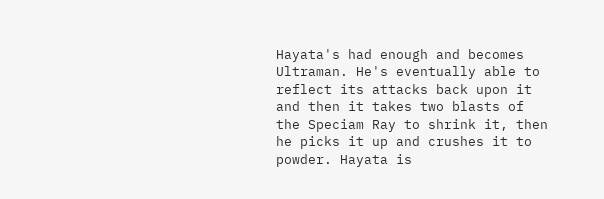Hayata's had enough and becomes Ultraman. He's eventually able to reflect its attacks back upon it and then it takes two blasts of the Speciam Ray to shrink it, then he picks it up and crushes it to powder. Hayata is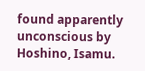found apparently unconscious by Hoshino, Isamu.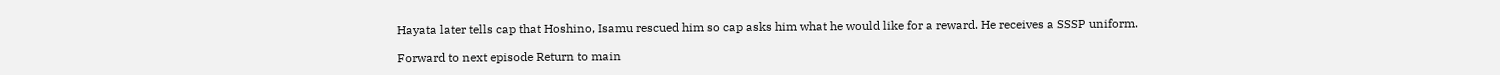Hayata later tells cap that Hoshino, Isamu rescued him so cap asks him what he would like for a reward. He receives a SSSP uniform.

Forward to next episode Return to main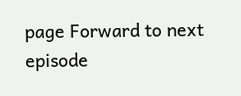page Forward to next episode